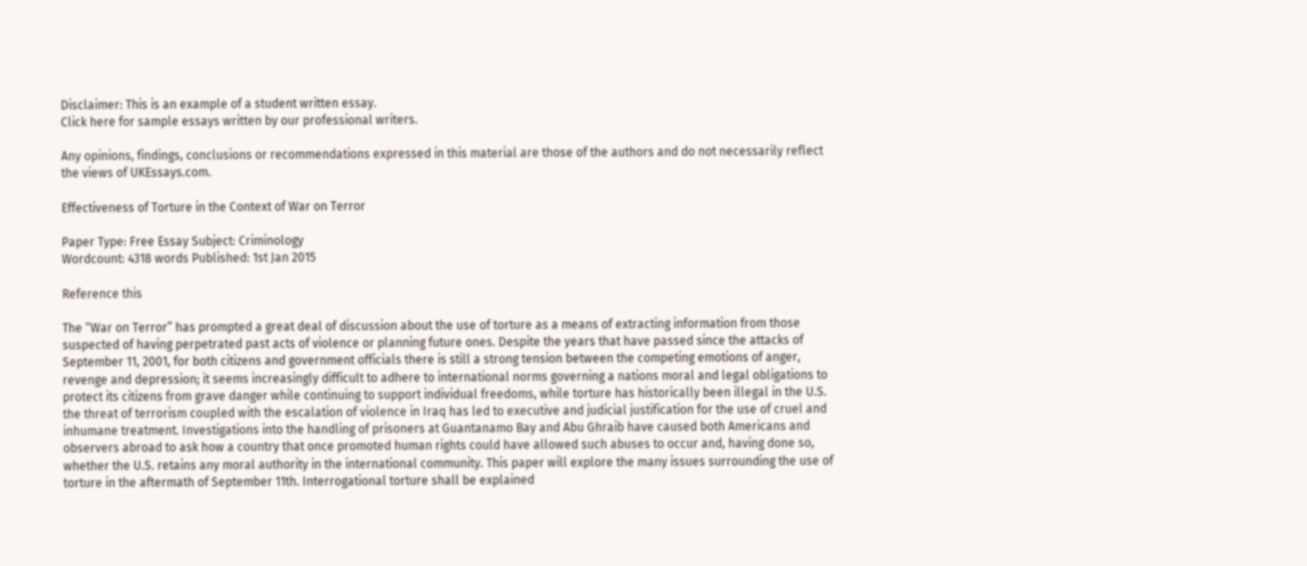Disclaimer: This is an example of a student written essay.
Click here for sample essays written by our professional writers.

Any opinions, findings, conclusions or recommendations expressed in this material are those of the authors and do not necessarily reflect the views of UKEssays.com.

Effectiveness of Torture in the Context of War on Terror

Paper Type: Free Essay Subject: Criminology
Wordcount: 4318 words Published: 1st Jan 2015

Reference this

The “War on Terror” has prompted a great deal of discussion about the use of torture as a means of extracting information from those suspected of having perpetrated past acts of violence or planning future ones. Despite the years that have passed since the attacks of September 11, 2001, for both citizens and government officials there is still a strong tension between the competing emotions of anger, revenge and depression; it seems increasingly difficult to adhere to international norms governing a nations moral and legal obligations to protect its citizens from grave danger while continuing to support individual freedoms, while torture has historically been illegal in the U.S. the threat of terrorism coupled with the escalation of violence in Iraq has led to executive and judicial justification for the use of cruel and inhumane treatment. Investigations into the handling of prisoners at Guantanamo Bay and Abu Ghraib have caused both Americans and observers abroad to ask how a country that once promoted human rights could have allowed such abuses to occur and, having done so, whether the U.S. retains any moral authority in the international community. This paper will explore the many issues surrounding the use of torture in the aftermath of September 11th. Interrogational torture shall be explained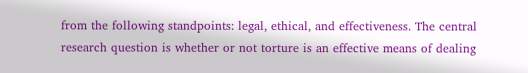from the following standpoints: legal, ethical, and effectiveness. The central research question is whether or not torture is an effective means of dealing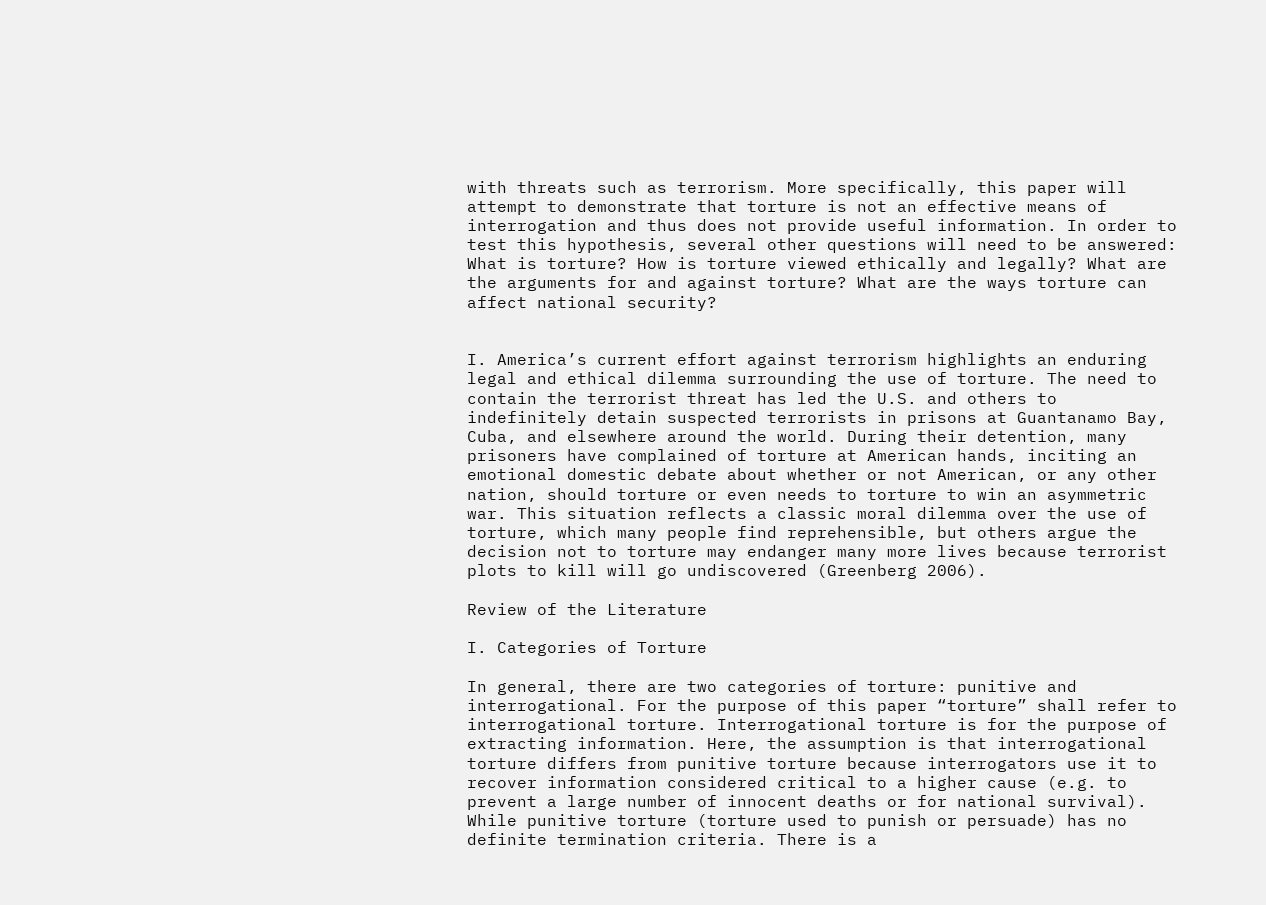with threats such as terrorism. More specifically, this paper will attempt to demonstrate that torture is not an effective means of interrogation and thus does not provide useful information. In order to test this hypothesis, several other questions will need to be answered: What is torture? How is torture viewed ethically and legally? What are the arguments for and against torture? What are the ways torture can affect national security?


I. America’s current effort against terrorism highlights an enduring legal and ethical dilemma surrounding the use of torture. The need to contain the terrorist threat has led the U.S. and others to indefinitely detain suspected terrorists in prisons at Guantanamo Bay, Cuba, and elsewhere around the world. During their detention, many prisoners have complained of torture at American hands, inciting an emotional domestic debate about whether or not American, or any other nation, should torture or even needs to torture to win an asymmetric war. This situation reflects a classic moral dilemma over the use of torture, which many people find reprehensible, but others argue the decision not to torture may endanger many more lives because terrorist plots to kill will go undiscovered (Greenberg 2006).

Review of the Literature

I. Categories of Torture

In general, there are two categories of torture: punitive and interrogational. For the purpose of this paper “torture” shall refer to interrogational torture. Interrogational torture is for the purpose of extracting information. Here, the assumption is that interrogational torture differs from punitive torture because interrogators use it to recover information considered critical to a higher cause (e.g. to prevent a large number of innocent deaths or for national survival). While punitive torture (torture used to punish or persuade) has no definite termination criteria. There is a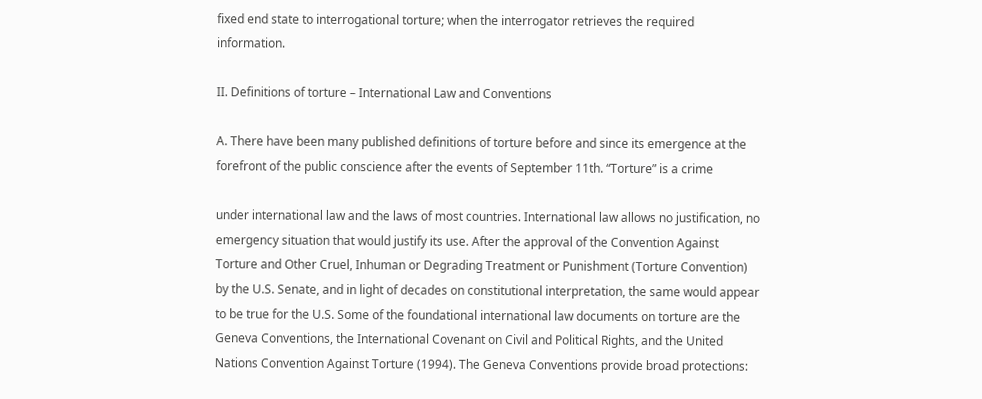fixed end state to interrogational torture; when the interrogator retrieves the required information.

II. Definitions of torture – International Law and Conventions

A. There have been many published definitions of torture before and since its emergence at the forefront of the public conscience after the events of September 11th. “Torture” is a crime

under international law and the laws of most countries. International law allows no justification, no emergency situation that would justify its use. After the approval of the Convention Against Torture and Other Cruel, Inhuman or Degrading Treatment or Punishment (Torture Convention) by the U.S. Senate, and in light of decades on constitutional interpretation, the same would appear to be true for the U.S. Some of the foundational international law documents on torture are the Geneva Conventions, the International Covenant on Civil and Political Rights, and the United Nations Convention Against Torture (1994). The Geneva Conventions provide broad protections: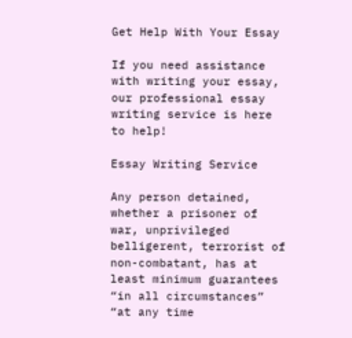Get Help With Your Essay

If you need assistance with writing your essay, our professional essay writing service is here to help!

Essay Writing Service

Any person detained, whether a prisoner of war, unprivileged belligerent, terrorist of non-combatant, has at least minimum guarantees “in all circumstances” “at any time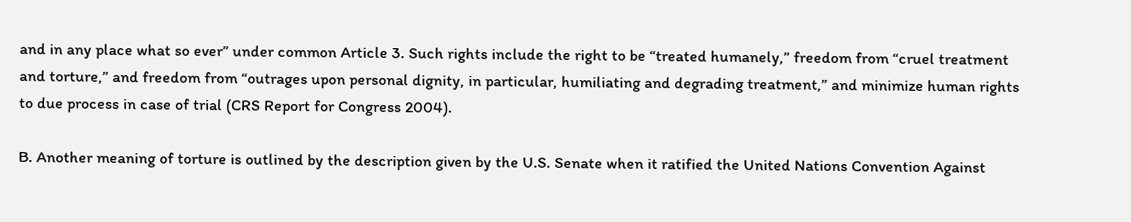and in any place what so ever” under common Article 3. Such rights include the right to be “treated humanely,” freedom from “cruel treatment and torture,” and freedom from “outrages upon personal dignity, in particular, humiliating and degrading treatment,” and minimize human rights to due process in case of trial (CRS Report for Congress 2004).

B. Another meaning of torture is outlined by the description given by the U.S. Senate when it ratified the United Nations Convention Against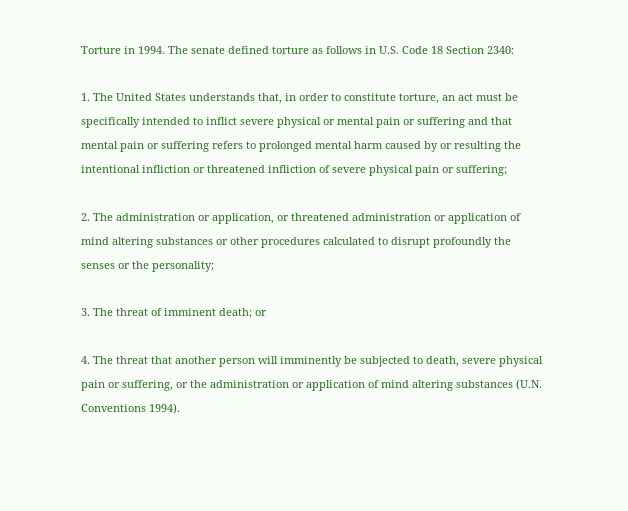Torture in 1994. The senate defined torture as follows in U.S. Code 18 Section 2340:

1. The United States understands that, in order to constitute torture, an act must be specifically intended to inflict severe physical or mental pain or suffering and that mental pain or suffering refers to prolonged mental harm caused by or resulting the intentional infliction or threatened infliction of severe physical pain or suffering;

2. The administration or application, or threatened administration or application of mind altering substances or other procedures calculated to disrupt profoundly the senses or the personality;

3. The threat of imminent death; or

4. The threat that another person will imminently be subjected to death, severe physical pain or suffering, or the administration or application of mind altering substances (U.N. Conventions 1994).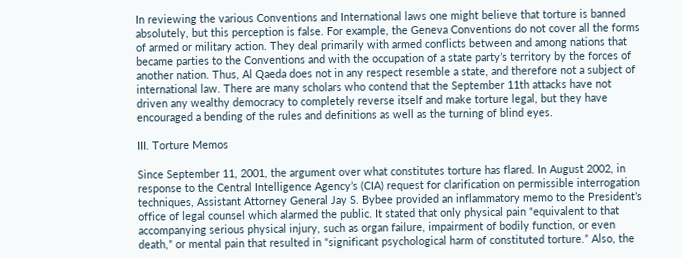In reviewing the various Conventions and International laws one might believe that torture is banned absolutely, but this perception is false. For example, the Geneva Conventions do not cover all the forms of armed or military action. They deal primarily with armed conflicts between and among nations that became parties to the Conventions and with the occupation of a state party’s territory by the forces of another nation. Thus, Al Qaeda does not in any respect resemble a state, and therefore not a subject of international law. There are many scholars who contend that the September 11th attacks have not driven any wealthy democracy to completely reverse itself and make torture legal, but they have encouraged a bending of the rules and definitions as well as the turning of blind eyes.

III. Torture Memos

Since September 11, 2001, the argument over what constitutes torture has flared. In August 2002, in response to the Central Intelligence Agency’s (CIA) request for clarification on permissible interrogation techniques, Assistant Attorney General Jay S. Bybee provided an inflammatory memo to the President’s office of legal counsel which alarmed the public. It stated that only physical pain “equivalent to that accompanying serious physical injury, such as organ failure, impairment of bodily function, or even death,” or mental pain that resulted in “significant psychological harm of constituted torture.” Also, the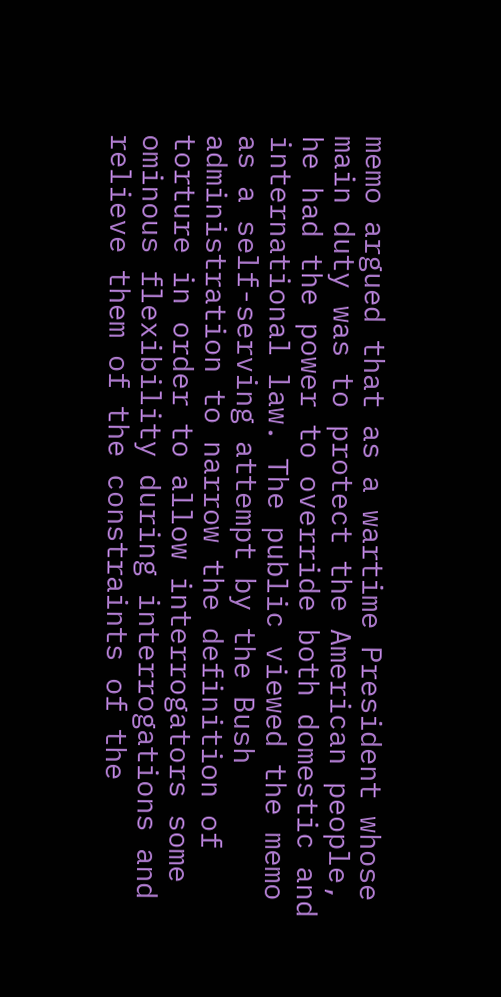memo argued that as a wartime President whose main duty was to protect the American people, he had the power to override both domestic and international law. The public viewed the memo as a self-serving attempt by the Bush administration to narrow the definition of torture in order to allow interrogators some ominous flexibility during interrogations and relieve them of the constraints of the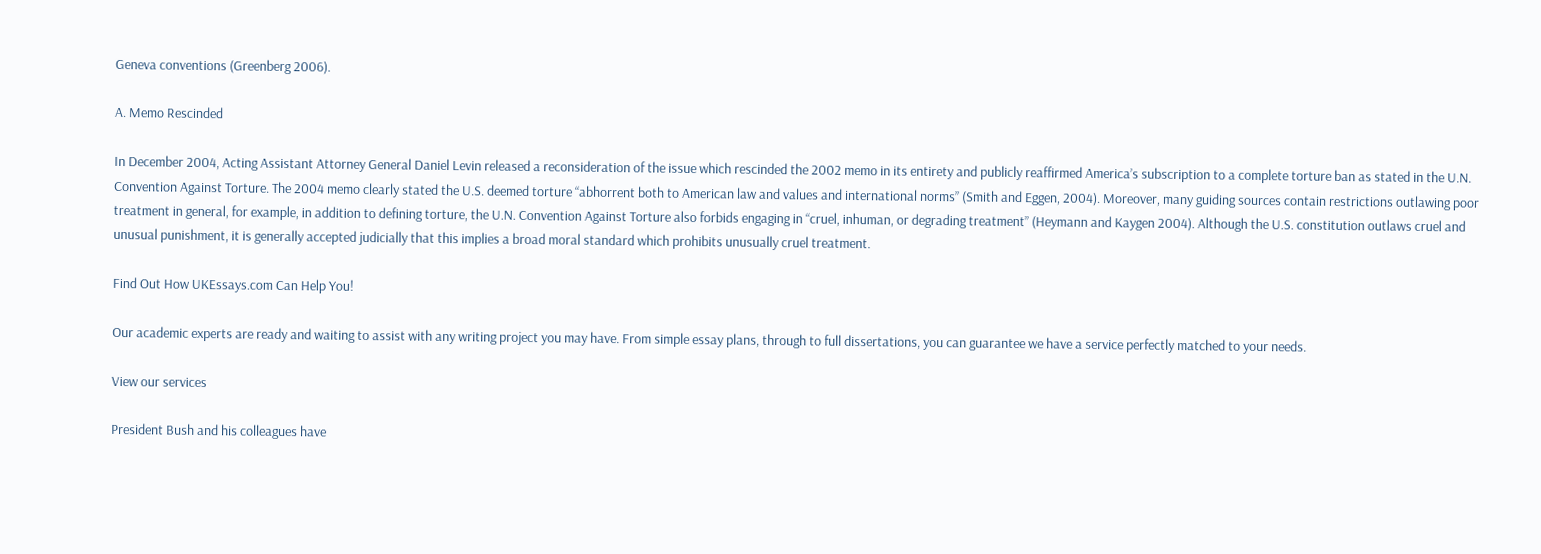Geneva conventions (Greenberg 2006).

A. Memo Rescinded

In December 2004, Acting Assistant Attorney General Daniel Levin released a reconsideration of the issue which rescinded the 2002 memo in its entirety and publicly reaffirmed America’s subscription to a complete torture ban as stated in the U.N. Convention Against Torture. The 2004 memo clearly stated the U.S. deemed torture “abhorrent both to American law and values and international norms” (Smith and Eggen, 2004). Moreover, many guiding sources contain restrictions outlawing poor treatment in general, for example, in addition to defining torture, the U.N. Convention Against Torture also forbids engaging in “cruel, inhuman, or degrading treatment” (Heymann and Kaygen 2004). Although the U.S. constitution outlaws cruel and unusual punishment, it is generally accepted judicially that this implies a broad moral standard which prohibits unusually cruel treatment.

Find Out How UKEssays.com Can Help You!

Our academic experts are ready and waiting to assist with any writing project you may have. From simple essay plans, through to full dissertations, you can guarantee we have a service perfectly matched to your needs.

View our services

President Bush and his colleagues have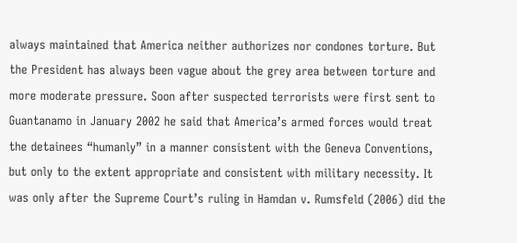always maintained that America neither authorizes nor condones torture. But the President has always been vague about the grey area between torture and more moderate pressure. Soon after suspected terrorists were first sent to Guantanamo in January 2002 he said that America’s armed forces would treat the detainees “humanly” in a manner consistent with the Geneva Conventions, but only to the extent appropriate and consistent with military necessity. It was only after the Supreme Court’s ruling in Hamdan v. Rumsfeld (2006) did the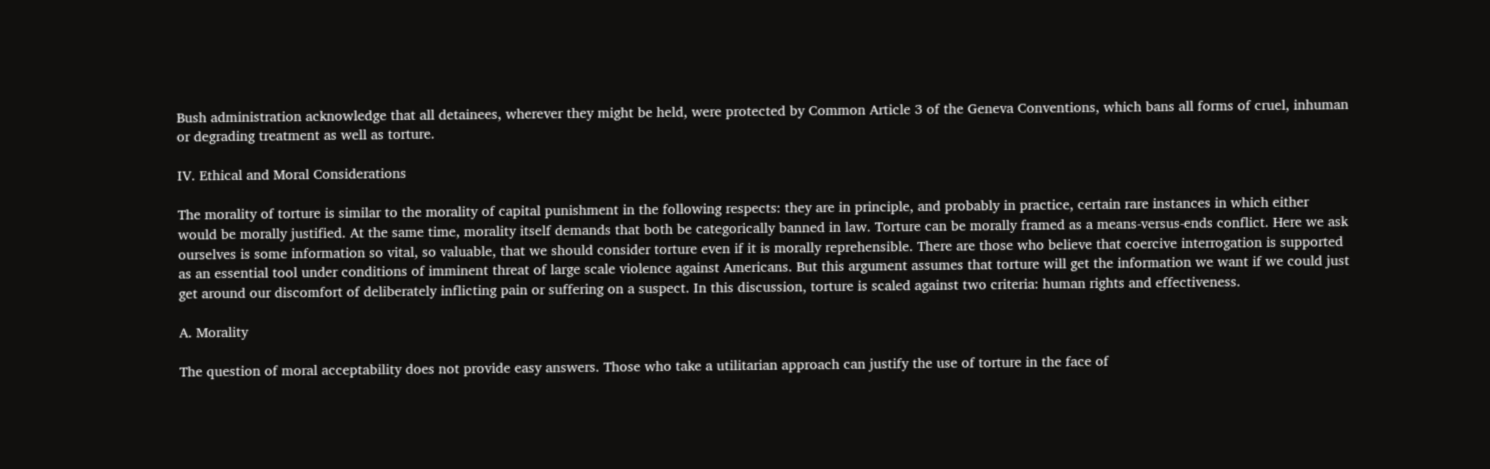Bush administration acknowledge that all detainees, wherever they might be held, were protected by Common Article 3 of the Geneva Conventions, which bans all forms of cruel, inhuman or degrading treatment as well as torture.

IV. Ethical and Moral Considerations

The morality of torture is similar to the morality of capital punishment in the following respects: they are in principle, and probably in practice, certain rare instances in which either would be morally justified. At the same time, morality itself demands that both be categorically banned in law. Torture can be morally framed as a means-versus-ends conflict. Here we ask ourselves is some information so vital, so valuable, that we should consider torture even if it is morally reprehensible. There are those who believe that coercive interrogation is supported as an essential tool under conditions of imminent threat of large scale violence against Americans. But this argument assumes that torture will get the information we want if we could just get around our discomfort of deliberately inflicting pain or suffering on a suspect. In this discussion, torture is scaled against two criteria: human rights and effectiveness.

A. Morality

The question of moral acceptability does not provide easy answers. Those who take a utilitarian approach can justify the use of torture in the face of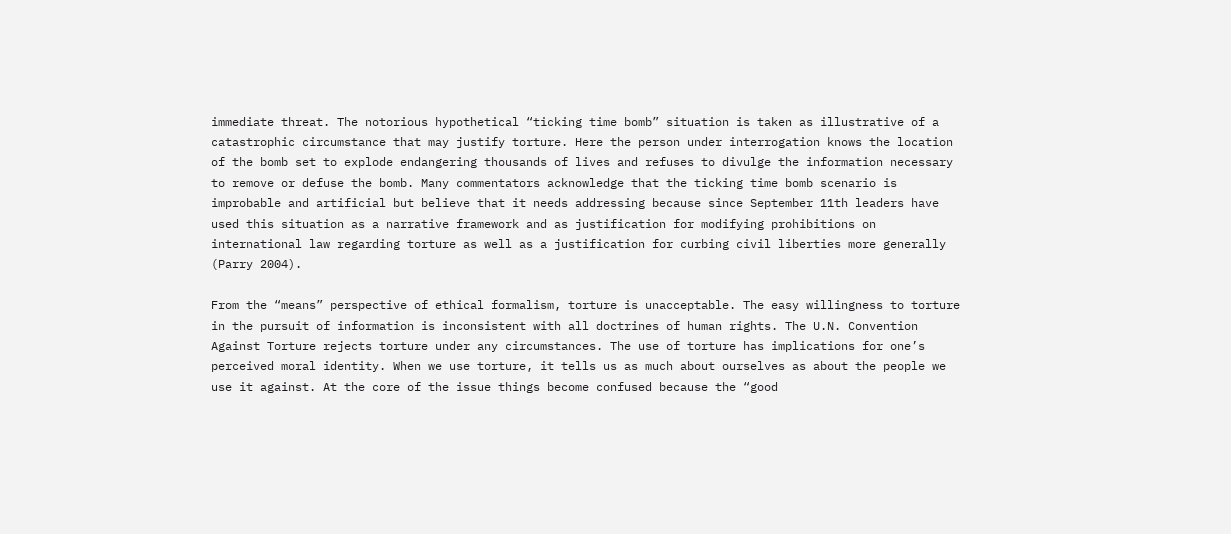immediate threat. The notorious hypothetical “ticking time bomb” situation is taken as illustrative of a catastrophic circumstance that may justify torture. Here the person under interrogation knows the location of the bomb set to explode endangering thousands of lives and refuses to divulge the information necessary to remove or defuse the bomb. Many commentators acknowledge that the ticking time bomb scenario is improbable and artificial but believe that it needs addressing because since September 11th leaders have used this situation as a narrative framework and as justification for modifying prohibitions on international law regarding torture as well as a justification for curbing civil liberties more generally (Parry 2004).

From the “means” perspective of ethical formalism, torture is unacceptable. The easy willingness to torture in the pursuit of information is inconsistent with all doctrines of human rights. The U.N. Convention Against Torture rejects torture under any circumstances. The use of torture has implications for one’s perceived moral identity. When we use torture, it tells us as much about ourselves as about the people we use it against. At the core of the issue things become confused because the “good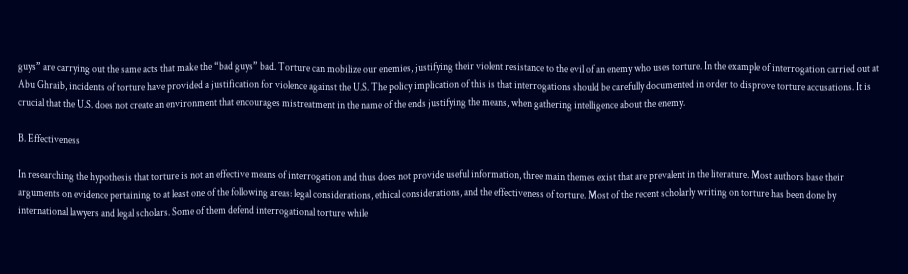guys” are carrying out the same acts that make the “bad guys” bad. Torture can mobilize our enemies, justifying their violent resistance to the evil of an enemy who uses torture. In the example of interrogation carried out at Abu Ghraib, incidents of torture have provided a justification for violence against the U.S. The policy implication of this is that interrogations should be carefully documented in order to disprove torture accusations. It is crucial that the U.S. does not create an environment that encourages mistreatment in the name of the ends justifying the means, when gathering intelligence about the enemy.

B. Effectiveness

In researching the hypothesis that torture is not an effective means of interrogation and thus does not provide useful information, three main themes exist that are prevalent in the literature. Most authors base their arguments on evidence pertaining to at least one of the following areas: legal considerations, ethical considerations, and the effectiveness of torture. Most of the recent scholarly writing on torture has been done by international lawyers and legal scholars. Some of them defend interrogational torture while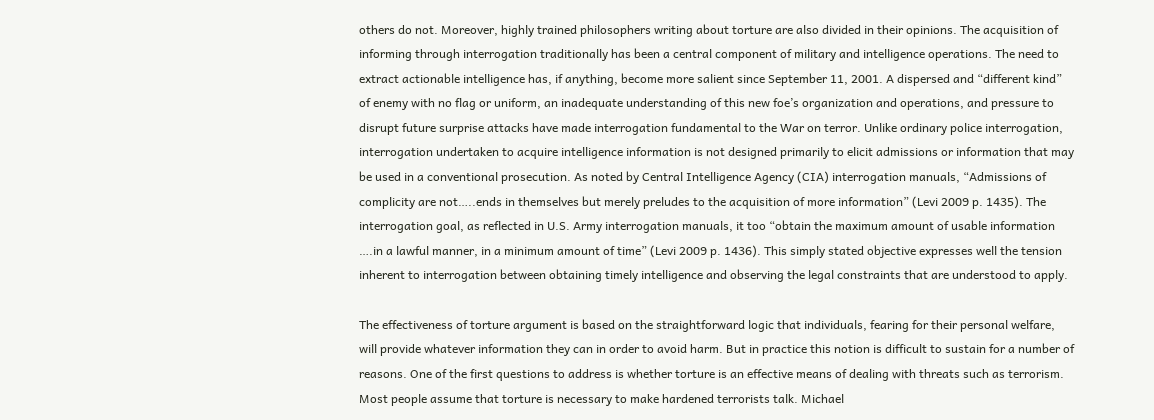others do not. Moreover, highly trained philosophers writing about torture are also divided in their opinions. The acquisition of informing through interrogation traditionally has been a central component of military and intelligence operations. The need to extract actionable intelligence has, if anything, become more salient since September 11, 2001. A dispersed and “different kind” of enemy with no flag or uniform, an inadequate understanding of this new foe’s organization and operations, and pressure to disrupt future surprise attacks have made interrogation fundamental to the War on terror. Unlike ordinary police interrogation, interrogation undertaken to acquire intelligence information is not designed primarily to elicit admissions or information that may be used in a conventional prosecution. As noted by Central Intelligence Agency (CIA) interrogation manuals, “Admissions of complicity are not…..ends in themselves but merely preludes to the acquisition of more information” (Levi 2009 p. 1435). The interrogation goal, as reflected in U.S. Army interrogation manuals, it too “obtain the maximum amount of usable information ….in a lawful manner, in a minimum amount of time” (Levi 2009 p. 1436). This simply stated objective expresses well the tension inherent to interrogation between obtaining timely intelligence and observing the legal constraints that are understood to apply.

The effectiveness of torture argument is based on the straightforward logic that individuals, fearing for their personal welfare, will provide whatever information they can in order to avoid harm. But in practice this notion is difficult to sustain for a number of reasons. One of the first questions to address is whether torture is an effective means of dealing with threats such as terrorism. Most people assume that torture is necessary to make hardened terrorists talk. Michael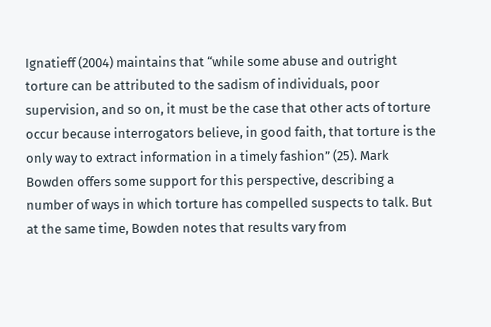Ignatieff (2004) maintains that “while some abuse and outright torture can be attributed to the sadism of individuals, poor supervision, and so on, it must be the case that other acts of torture occur because interrogators believe, in good faith, that torture is the only way to extract information in a timely fashion” (25). Mark Bowden offers some support for this perspective, describing a number of ways in which torture has compelled suspects to talk. But at the same time, Bowden notes that results vary from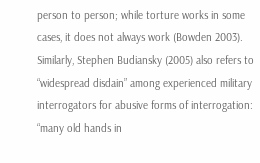person to person; while torture works in some cases, it does not always work (Bowden 2003). Similarly, Stephen Budiansky (2005) also refers to “widespread disdain” among experienced military interrogators for abusive forms of interrogation: “many old hands in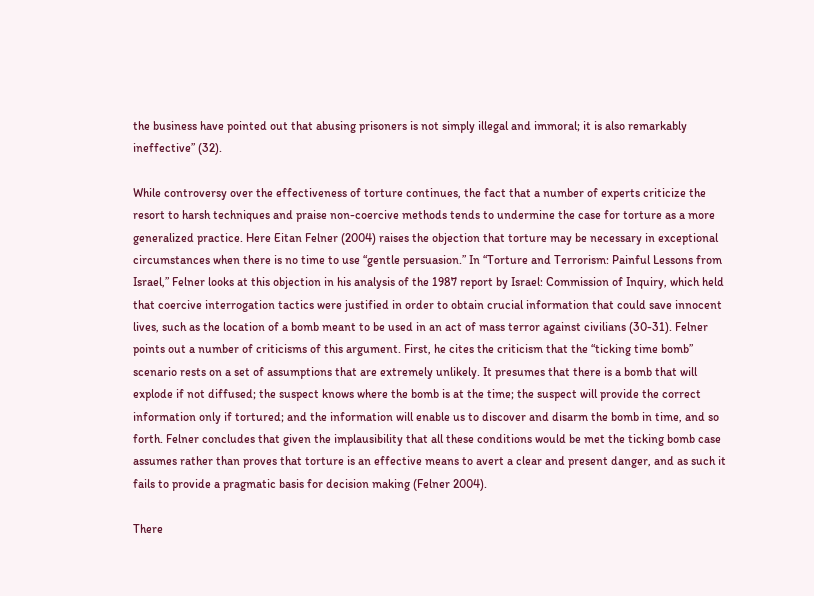the business have pointed out that abusing prisoners is not simply illegal and immoral; it is also remarkably ineffective” (32).

While controversy over the effectiveness of torture continues, the fact that a number of experts criticize the resort to harsh techniques and praise non-coercive methods tends to undermine the case for torture as a more generalized practice. Here Eitan Felner (2004) raises the objection that torture may be necessary in exceptional circumstances when there is no time to use “gentle persuasion.” In “Torture and Terrorism: Painful Lessons from Israel,” Felner looks at this objection in his analysis of the 1987 report by Israel: Commission of Inquiry, which held that coercive interrogation tactics were justified in order to obtain crucial information that could save innocent lives, such as the location of a bomb meant to be used in an act of mass terror against civilians (30-31). Felner points out a number of criticisms of this argument. First, he cites the criticism that the “ticking time bomb” scenario rests on a set of assumptions that are extremely unlikely. It presumes that there is a bomb that will explode if not diffused; the suspect knows where the bomb is at the time; the suspect will provide the correct information only if tortured; and the information will enable us to discover and disarm the bomb in time, and so forth. Felner concludes that given the implausibility that all these conditions would be met the ticking bomb case assumes rather than proves that torture is an effective means to avert a clear and present danger, and as such it fails to provide a pragmatic basis for decision making (Felner 2004).

There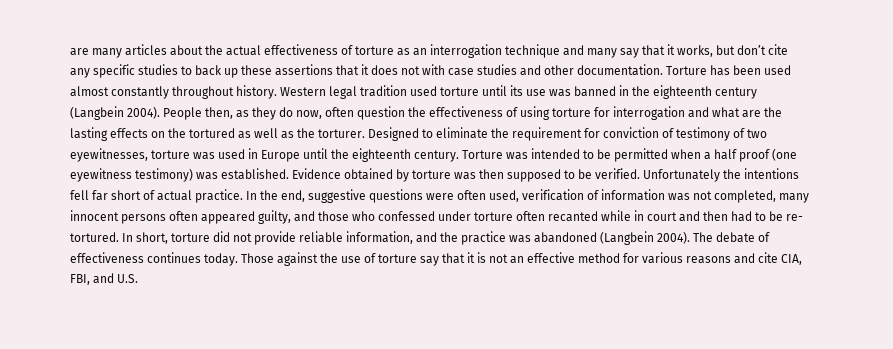are many articles about the actual effectiveness of torture as an interrogation technique and many say that it works, but don’t cite any specific studies to back up these assertions that it does not with case studies and other documentation. Torture has been used almost constantly throughout history. Western legal tradition used torture until its use was banned in the eighteenth century (Langbein 2004). People then, as they do now, often question the effectiveness of using torture for interrogation and what are the lasting effects on the tortured as well as the torturer. Designed to eliminate the requirement for conviction of testimony of two eyewitnesses, torture was used in Europe until the eighteenth century. Torture was intended to be permitted when a half proof (one eyewitness testimony) was established. Evidence obtained by torture was then supposed to be verified. Unfortunately the intentions fell far short of actual practice. In the end, suggestive questions were often used, verification of information was not completed, many innocent persons often appeared guilty, and those who confessed under torture often recanted while in court and then had to be re-tortured. In short, torture did not provide reliable information, and the practice was abandoned (Langbein 2004). The debate of effectiveness continues today. Those against the use of torture say that it is not an effective method for various reasons and cite CIA, FBI, and U.S.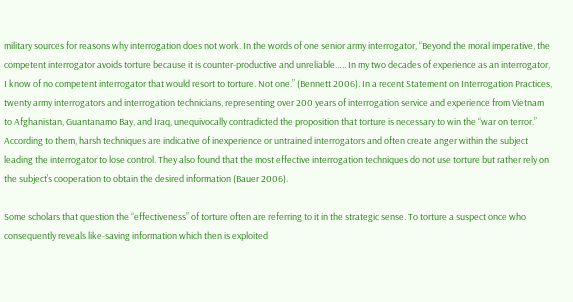military sources for reasons why interrogation does not work. In the words of one senior army interrogator, “Beyond the moral imperative, the competent interrogator avoids torture because it is counter-productive and unreliable….. In my two decades of experience as an interrogator, I know of no competent interrogator that would resort to torture. Not one.” (Bennett 2006). In a recent Statement on Interrogation Practices, twenty army interrogators and interrogation technicians, representing over 200 years of interrogation service and experience from Vietnam to Afghanistan, Guantanamo Bay, and Iraq, unequivocally contradicted the proposition that torture is necessary to win the “war on terror.” According to them, harsh techniques are indicative of inexperience or untrained interrogators and often create anger within the subject leading the interrogator to lose control. They also found that the most effective interrogation techniques do not use torture but rather rely on the subject’s cooperation to obtain the desired information (Bauer 2006).

Some scholars that question the “effectiveness” of torture often are referring to it in the strategic sense. To torture a suspect once who consequently reveals like-saving information which then is exploited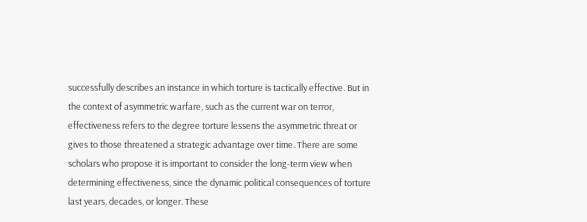successfully describes an instance in which torture is tactically effective. But in the context of asymmetric warfare, such as the current war on terror, effectiveness refers to the degree torture lessens the asymmetric threat or gives to those threatened a strategic advantage over time. There are some scholars who propose it is important to consider the long-term view when determining effectiveness, since the dynamic political consequences of torture last years, decades, or longer. These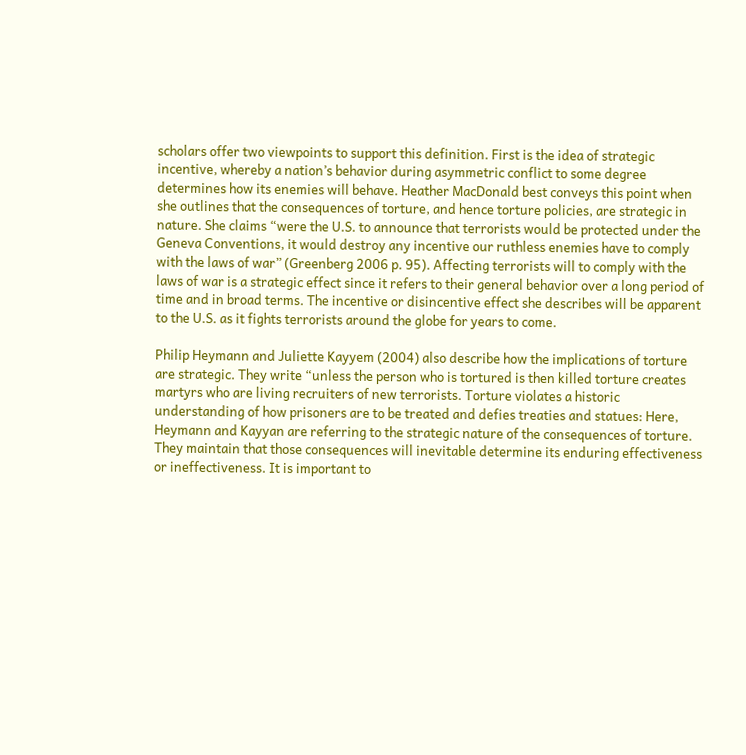scholars offer two viewpoints to support this definition. First is the idea of strategic incentive, whereby a nation’s behavior during asymmetric conflict to some degree determines how its enemies will behave. Heather MacDonald best conveys this point when she outlines that the consequences of torture, and hence torture policies, are strategic in nature. She claims “were the U.S. to announce that terrorists would be protected under the Geneva Conventions, it would destroy any incentive our ruthless enemies have to comply with the laws of war” (Greenberg 2006 p. 95). Affecting terrorists will to comply with the laws of war is a strategic effect since it refers to their general behavior over a long period of time and in broad terms. The incentive or disincentive effect she describes will be apparent to the U.S. as it fights terrorists around the globe for years to come.

Philip Heymann and Juliette Kayyem (2004) also describe how the implications of torture are strategic. They write “unless the person who is tortured is then killed torture creates martyrs who are living recruiters of new terrorists. Torture violates a historic understanding of how prisoners are to be treated and defies treaties and statues: Here, Heymann and Kayyan are referring to the strategic nature of the consequences of torture. They maintain that those consequences will inevitable determine its enduring effectiveness or ineffectiveness. It is important to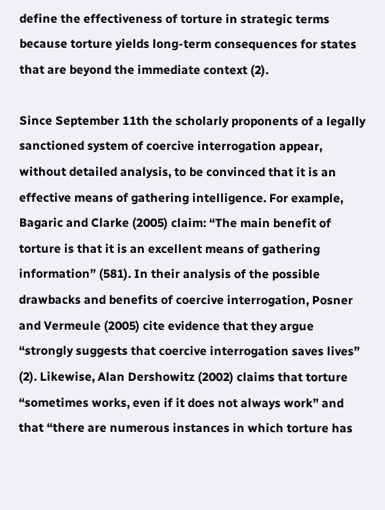define the effectiveness of torture in strategic terms because torture yields long-term consequences for states that are beyond the immediate context (2).

Since September 11th the scholarly proponents of a legally sanctioned system of coercive interrogation appear, without detailed analysis, to be convinced that it is an effective means of gathering intelligence. For example, Bagaric and Clarke (2005) claim: “The main benefit of torture is that it is an excellent means of gathering information” (581). In their analysis of the possible drawbacks and benefits of coercive interrogation, Posner and Vermeule (2005) cite evidence that they argue “strongly suggests that coercive interrogation saves lives” (2). Likewise, Alan Dershowitz (2002) claims that torture “sometimes works, even if it does not always work” and that “there are numerous instances in which torture has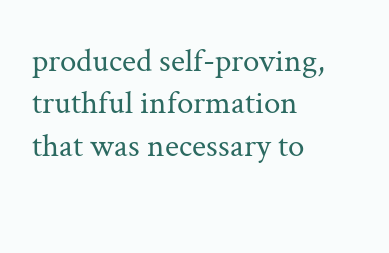produced self-proving, truthful information that was necessary to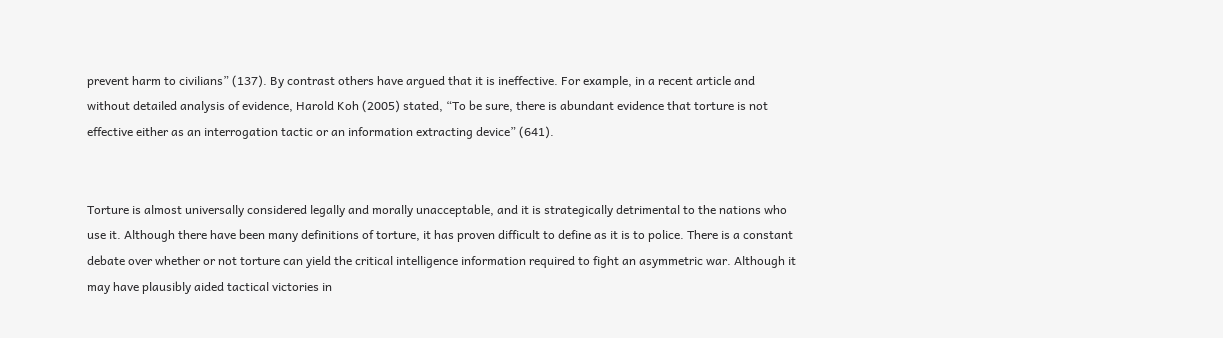prevent harm to civilians” (137). By contrast others have argued that it is ineffective. For example, in a recent article and without detailed analysis of evidence, Harold Koh (2005) stated, “To be sure, there is abundant evidence that torture is not effective either as an interrogation tactic or an information extracting device” (641).


Torture is almost universally considered legally and morally unacceptable, and it is strategically detrimental to the nations who use it. Although there have been many definitions of torture, it has proven difficult to define as it is to police. There is a constant debate over whether or not torture can yield the critical intelligence information required to fight an asymmetric war. Although it may have plausibly aided tactical victories in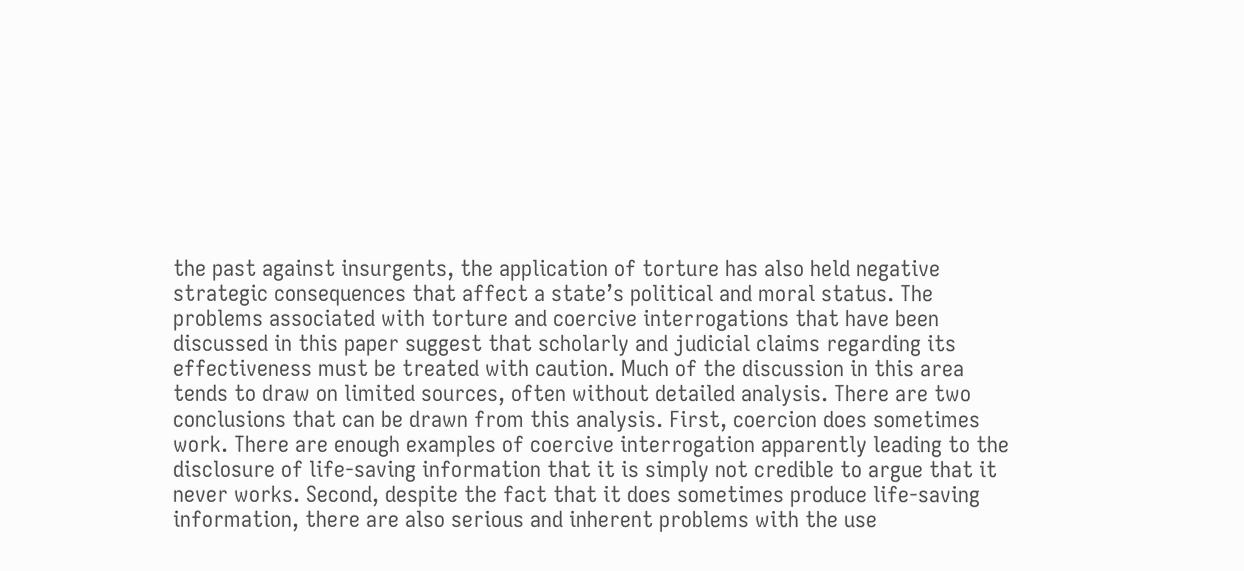the past against insurgents, the application of torture has also held negative strategic consequences that affect a state’s political and moral status. The problems associated with torture and coercive interrogations that have been discussed in this paper suggest that scholarly and judicial claims regarding its effectiveness must be treated with caution. Much of the discussion in this area tends to draw on limited sources, often without detailed analysis. There are two conclusions that can be drawn from this analysis. First, coercion does sometimes work. There are enough examples of coercive interrogation apparently leading to the disclosure of life-saving information that it is simply not credible to argue that it never works. Second, despite the fact that it does sometimes produce life-saving information, there are also serious and inherent problems with the use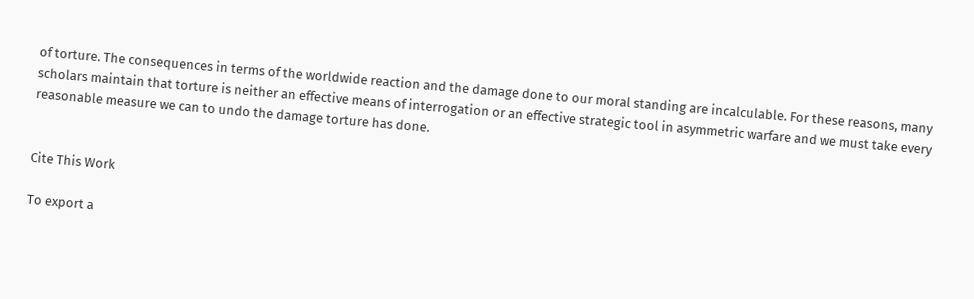of torture. The consequences in terms of the worldwide reaction and the damage done to our moral standing are incalculable. For these reasons, many scholars maintain that torture is neither an effective means of interrogation or an effective strategic tool in asymmetric warfare and we must take every reasonable measure we can to undo the damage torture has done.


Cite This Work

To export a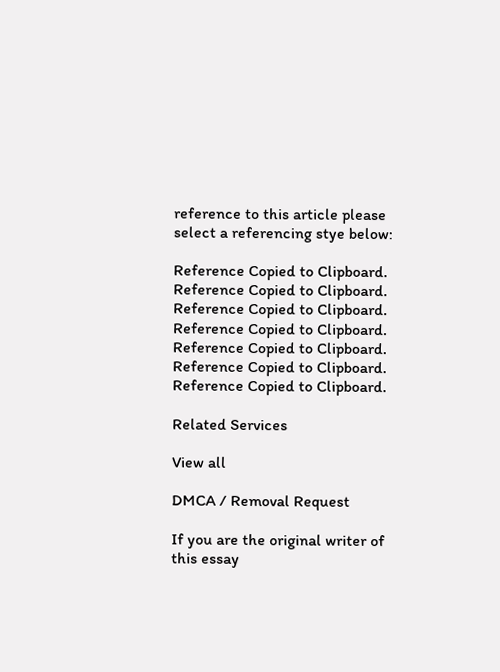reference to this article please select a referencing stye below:

Reference Copied to Clipboard.
Reference Copied to Clipboard.
Reference Copied to Clipboard.
Reference Copied to Clipboard.
Reference Copied to Clipboard.
Reference Copied to Clipboard.
Reference Copied to Clipboard.

Related Services

View all

DMCA / Removal Request

If you are the original writer of this essay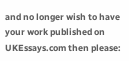and no longer wish to have your work published on UKEssays.com then please: